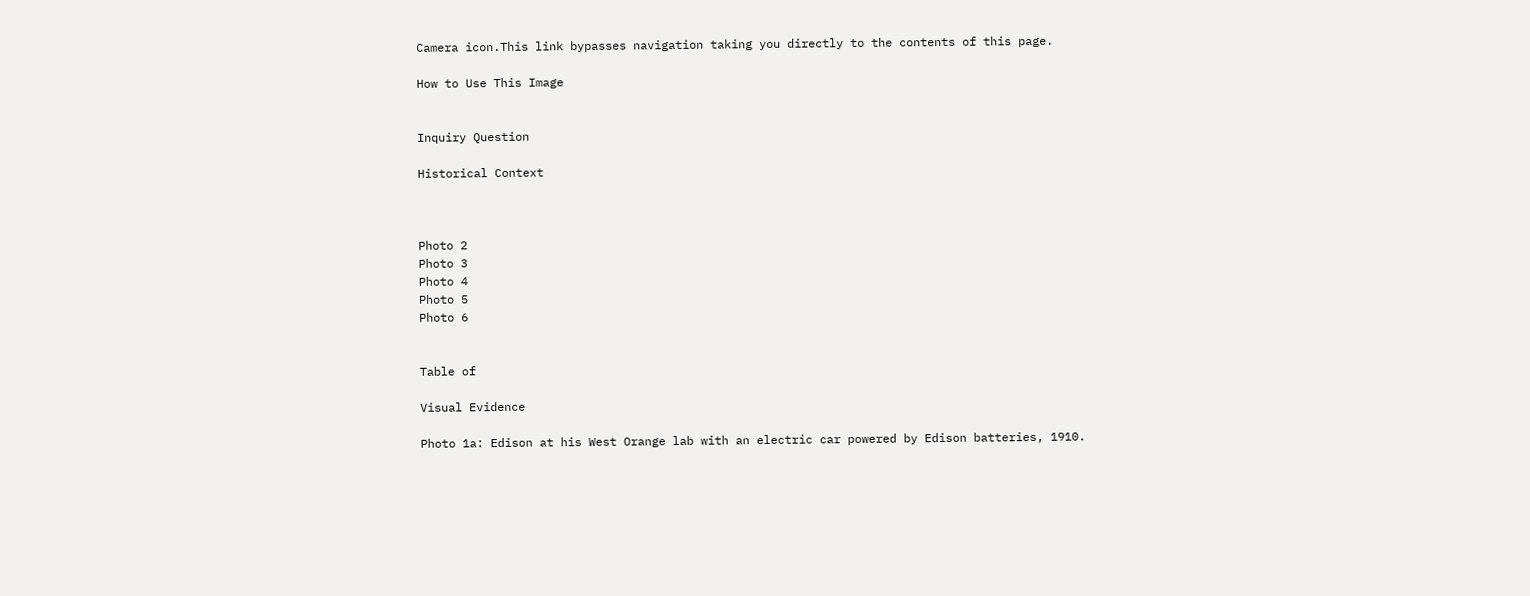Camera icon.This link bypasses navigation taking you directly to the contents of this page.

How to Use This Image


Inquiry Question

Historical Context



Photo 2
Photo 3
Photo 4
Photo 5
Photo 6


Table of

Visual Evidence

Photo 1a: Edison at his West Orange lab with an electric car powered by Edison batteries, 1910.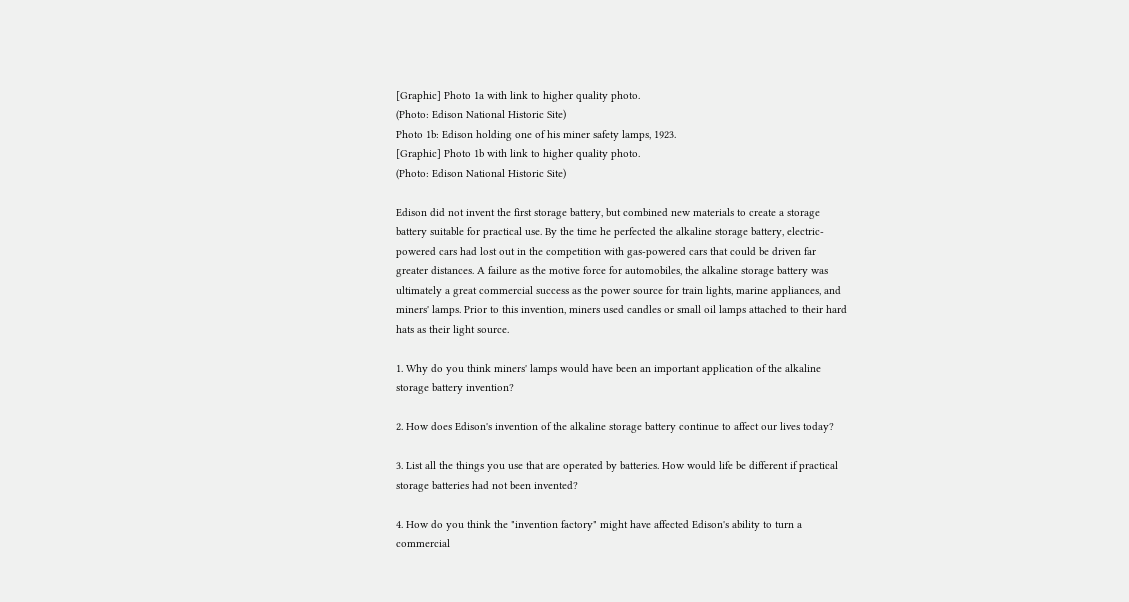[Graphic] Photo 1a with link to higher quality photo.
(Photo: Edison National Historic Site)
Photo 1b: Edison holding one of his miner safety lamps, 1923.
[Graphic] Photo 1b with link to higher quality photo.
(Photo: Edison National Historic Site)

Edison did not invent the first storage battery, but combined new materials to create a storage battery suitable for practical use. By the time he perfected the alkaline storage battery, electric-powered cars had lost out in the competition with gas-powered cars that could be driven far greater distances. A failure as the motive force for automobiles, the alkaline storage battery was ultimately a great commercial success as the power source for train lights, marine appliances, and miners' lamps. Prior to this invention, miners used candles or small oil lamps attached to their hard hats as their light source.

1. Why do you think miners' lamps would have been an important application of the alkaline storage battery invention?

2. How does Edison's invention of the alkaline storage battery continue to affect our lives today?

3. List all the things you use that are operated by batteries. How would life be different if practical storage batteries had not been invented?

4. How do you think the "invention factory" might have affected Edison's ability to turn a commercial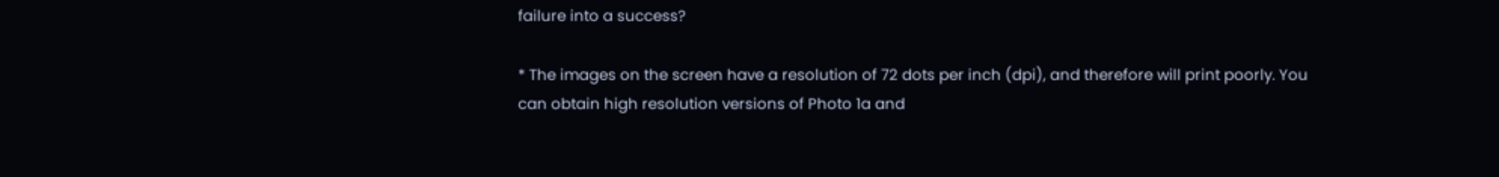failure into a success?

* The images on the screen have a resolution of 72 dots per inch (dpi), and therefore will print poorly. You can obtain high resolution versions of Photo 1a and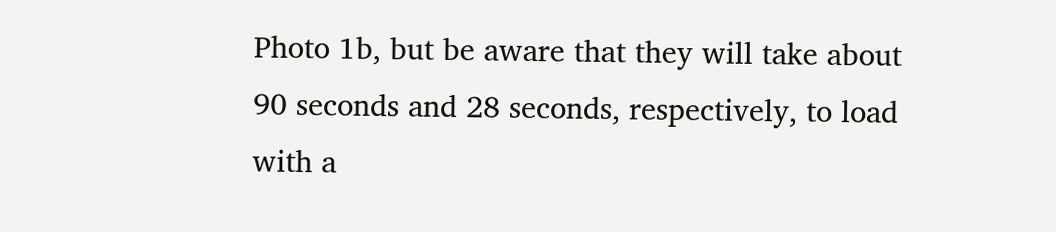Photo 1b, but be aware that they will take about 90 seconds and 28 seconds, respectively, to load with a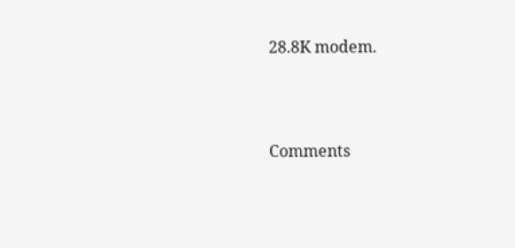28.8K modem.




Comments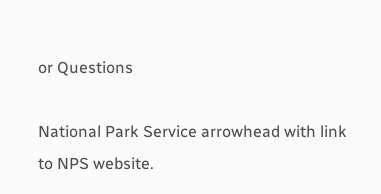or Questions

National Park Service arrowhead with link to NPS website.